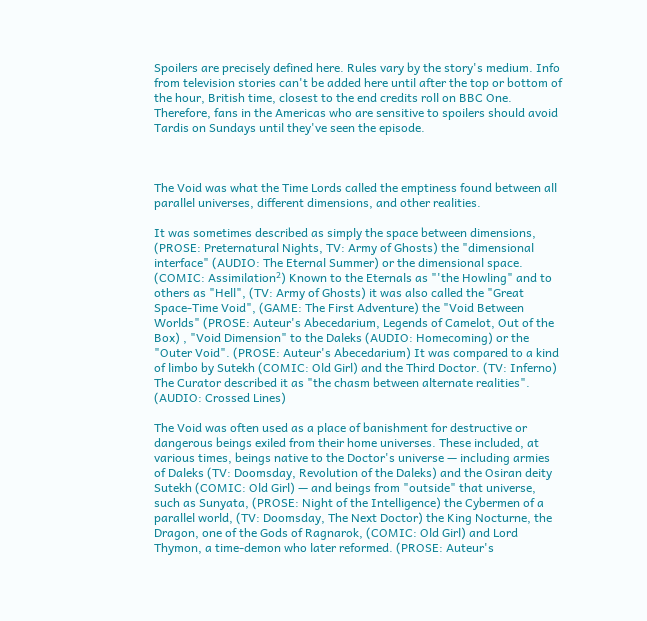Spoilers are precisely defined here. Rules vary by the story's medium. Info from television stories can't be added here until after the top or bottom of the hour, British time, closest to the end credits roll on BBC One. Therefore, fans in the Americas who are sensitive to spoilers should avoid Tardis on Sundays until they've seen the episode.



The Void was what the Time Lords called the emptiness found between all parallel universes, different dimensions, and other realities.

It was sometimes described as simply the space between dimensions, (PROSE: Preternatural Nights, TV: Army of Ghosts) the "dimensional interface" (AUDIO: The Eternal Summer) or the dimensional space. (COMIC: Assimilation²) Known to the Eternals as "'the Howling" and to others as "Hell", (TV: Army of Ghosts) it was also called the "Great Space-Time Void", (GAME: The First Adventure) the "Void Between Worlds" (PROSE: Auteur's Abecedarium, Legends of Camelot, Out of the Box) , "Void Dimension" to the Daleks (AUDIO: Homecoming) or the "Outer Void". (PROSE: Auteur's Abecedarium) It was compared to a kind of limbo by Sutekh (COMIC: Old Girl) and the Third Doctor. (TV: Inferno) The Curator described it as "the chasm between alternate realities". (AUDIO: Crossed Lines)

The Void was often used as a place of banishment for destructive or dangerous beings exiled from their home universes. These included, at various times, beings native to the Doctor's universe — including armies of Daleks (TV: Doomsday, Revolution of the Daleks) and the Osiran deity Sutekh (COMIC: Old Girl) — and beings from "outside" that universe, such as Sunyata, (PROSE: Night of the Intelligence) the Cybermen of a parallel world, (TV: Doomsday, The Next Doctor) the King Nocturne, the Dragon, one of the Gods of Ragnarok, (COMIC: Old Girl) and Lord Thymon, a time-demon who later reformed. (PROSE: Auteur's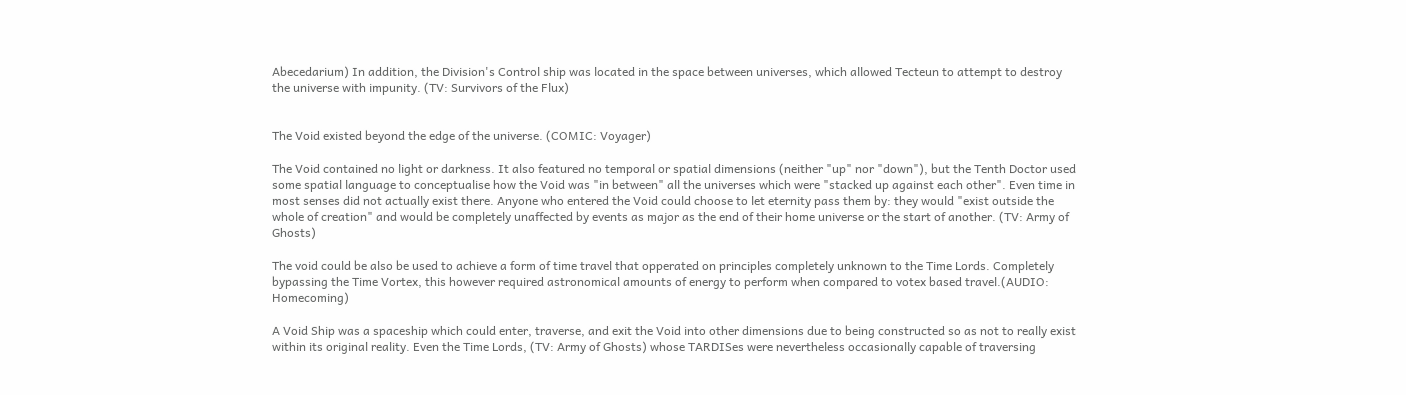Abecedarium) In addition, the Division's Control ship was located in the space between universes, which allowed Tecteun to attempt to destroy the universe with impunity. (TV: Survivors of the Flux)


The Void existed beyond the edge of the universe. (COMIC: Voyager)

The Void contained no light or darkness. It also featured no temporal or spatial dimensions (neither "up" nor "down"), but the Tenth Doctor used some spatial language to conceptualise how the Void was "in between" all the universes which were "stacked up against each other". Even time in most senses did not actually exist there. Anyone who entered the Void could choose to let eternity pass them by: they would "exist outside the whole of creation" and would be completely unaffected by events as major as the end of their home universe or the start of another. (TV: Army of Ghosts)

The void could be also be used to achieve a form of time travel that opperated on principles completely unknown to the Time Lords. Completely bypassing the Time Vortex, this however required astronomical amounts of energy to perform when compared to votex based travel.(AUDIO: Homecoming)

A Void Ship was a spaceship which could enter, traverse, and exit the Void into other dimensions due to being constructed so as not to really exist within its original reality. Even the Time Lords, (TV: Army of Ghosts) whose TARDISes were nevertheless occasionally capable of traversing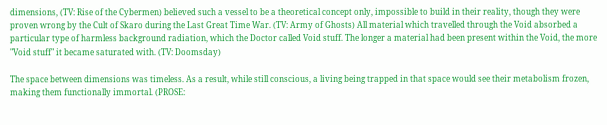dimensions, (TV: Rise of the Cybermen) believed such a vessel to be a theoretical concept only, impossible to build in their reality, though they were proven wrong by the Cult of Skaro during the Last Great Time War. (TV: Army of Ghosts) All material which travelled through the Void absorbed a particular type of harmless background radiation, which the Doctor called Void stuff. The longer a material had been present within the Void, the more "Void stuff" it became saturated with. (TV: Doomsday)

The space between dimensions was timeless. As a result, while still conscious, a living being trapped in that space would see their metabolism frozen, making them functionally immortal. (PROSE: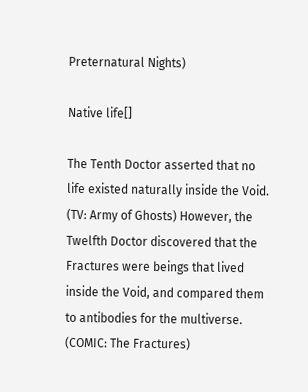Preternatural Nights)

Native life[]

The Tenth Doctor asserted that no life existed naturally inside the Void. (TV: Army of Ghosts) However, the Twelfth Doctor discovered that the Fractures were beings that lived inside the Void, and compared them to antibodies for the multiverse. (COMIC: The Fractures)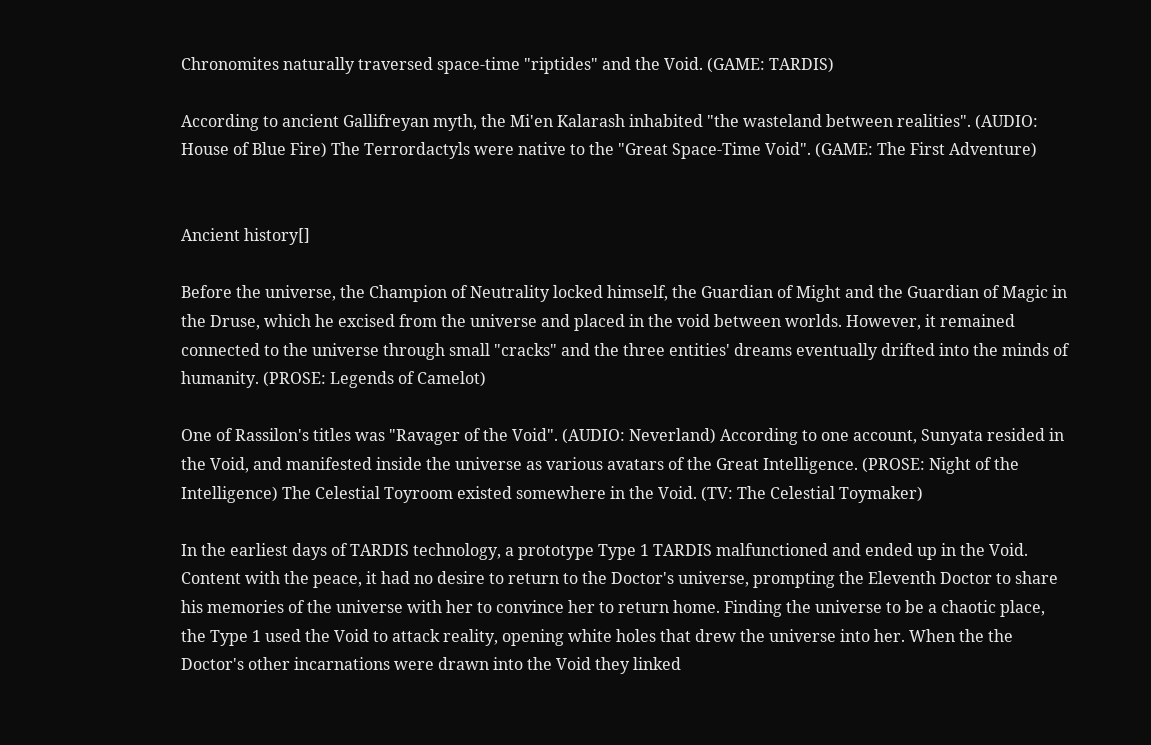Chronomites naturally traversed space-time "riptides" and the Void. (GAME: TARDIS)

According to ancient Gallifreyan myth, the Mi'en Kalarash inhabited "the wasteland between realities". (AUDIO: House of Blue Fire) The Terrordactyls were native to the "Great Space-Time Void". (GAME: The First Adventure)


Ancient history[]

Before the universe, the Champion of Neutrality locked himself, the Guardian of Might and the Guardian of Magic in the Druse, which he excised from the universe and placed in the void between worlds. However, it remained connected to the universe through small "cracks" and the three entities' dreams eventually drifted into the minds of humanity. (PROSE: Legends of Camelot)

One of Rassilon's titles was "Ravager of the Void". (AUDIO: Neverland) According to one account, Sunyata resided in the Void, and manifested inside the universe as various avatars of the Great Intelligence. (PROSE: Night of the Intelligence) The Celestial Toyroom existed somewhere in the Void. (TV: The Celestial Toymaker)

In the earliest days of TARDIS technology, a prototype Type 1 TARDIS malfunctioned and ended up in the Void. Content with the peace, it had no desire to return to the Doctor's universe, prompting the Eleventh Doctor to share his memories of the universe with her to convince her to return home. Finding the universe to be a chaotic place, the Type 1 used the Void to attack reality, opening white holes that drew the universe into her. When the the Doctor's other incarnations were drawn into the Void they linked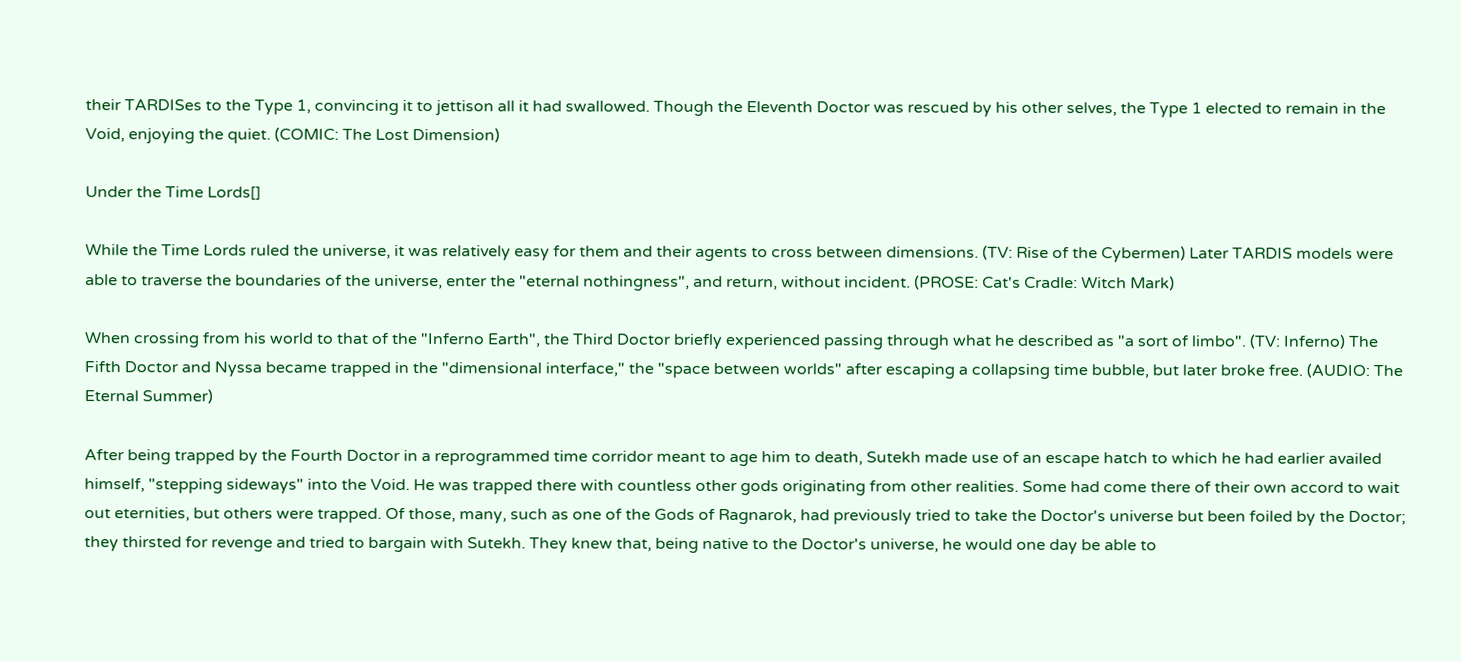their TARDISes to the Type 1, convincing it to jettison all it had swallowed. Though the Eleventh Doctor was rescued by his other selves, the Type 1 elected to remain in the Void, enjoying the quiet. (COMIC: The Lost Dimension)

Under the Time Lords[]

While the Time Lords ruled the universe, it was relatively easy for them and their agents to cross between dimensions. (TV: Rise of the Cybermen) Later TARDIS models were able to traverse the boundaries of the universe, enter the "eternal nothingness", and return, without incident. (PROSE: Cat's Cradle: Witch Mark)

When crossing from his world to that of the "Inferno Earth", the Third Doctor briefly experienced passing through what he described as "a sort of limbo". (TV: Inferno) The Fifth Doctor and Nyssa became trapped in the "dimensional interface," the "space between worlds" after escaping a collapsing time bubble, but later broke free. (AUDIO: The Eternal Summer)

After being trapped by the Fourth Doctor in a reprogrammed time corridor meant to age him to death, Sutekh made use of an escape hatch to which he had earlier availed himself, "stepping sideways" into the Void. He was trapped there with countless other gods originating from other realities. Some had come there of their own accord to wait out eternities, but others were trapped. Of those, many, such as one of the Gods of Ragnarok, had previously tried to take the Doctor's universe but been foiled by the Doctor; they thirsted for revenge and tried to bargain with Sutekh. They knew that, being native to the Doctor's universe, he would one day be able to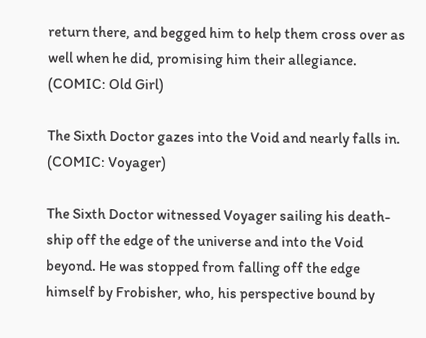return there, and begged him to help them cross over as well when he did, promising him their allegiance. (COMIC: Old Girl)

The Sixth Doctor gazes into the Void and nearly falls in. (COMIC: Voyager)

The Sixth Doctor witnessed Voyager sailing his death-ship off the edge of the universe and into the Void beyond. He was stopped from falling off the edge himself by Frobisher, who, his perspective bound by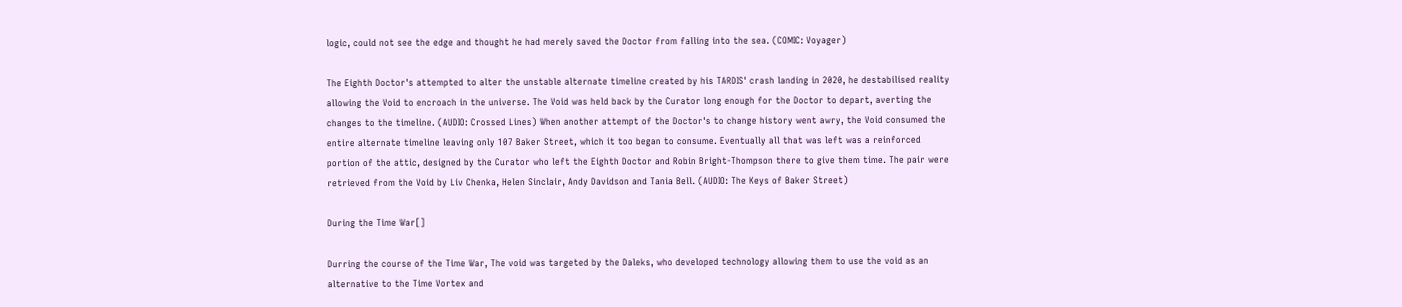logic, could not see the edge and thought he had merely saved the Doctor from falling into the sea. (COMIC: Voyager)

The Eighth Doctor's attempted to alter the unstable alternate timeline created by his TARDIS' crash landing in 2020, he destabilised reality allowing the Void to encroach in the universe. The Void was held back by the Curator long enough for the Doctor to depart, averting the changes to the timeline. (AUDIO: Crossed Lines) When another attempt of the Doctor's to change history went awry, the Void consumed the entire alternate timeline leaving only 107 Baker Street, which it too began to consume. Eventually all that was left was a reinforced portion of the attic, designed by the Curator who left the Eighth Doctor and Robin Bright-Thompson there to give them time. The pair were retrieved from the Void by Liv Chenka, Helen Sinclair, Andy Davidson and Tania Bell. (AUDIO: The Keys of Baker Street)

During the Time War[]

Durring the course of the Time War, The void was targeted by the Daleks, who developed technology allowing them to use the void as an alternative to the Time Vortex and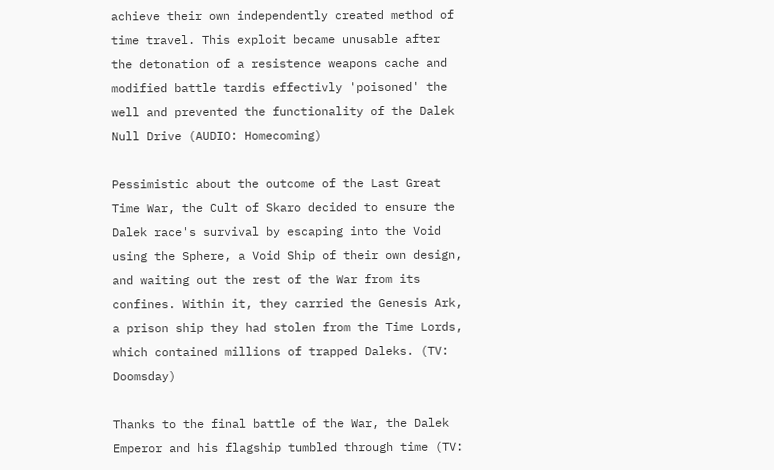achieve their own independently created method of time travel. This exploit became unusable after the detonation of a resistence weapons cache and modified battle tardis effectivly 'poisoned' the well and prevented the functionality of the Dalek Null Drive (AUDIO: Homecoming)

Pessimistic about the outcome of the Last Great Time War, the Cult of Skaro decided to ensure the Dalek race's survival by escaping into the Void using the Sphere, a Void Ship of their own design, and waiting out the rest of the War from its confines. Within it, they carried the Genesis Ark, a prison ship they had stolen from the Time Lords, which contained millions of trapped Daleks. (TV: Doomsday)

Thanks to the final battle of the War, the Dalek Emperor and his flagship tumbled through time (TV: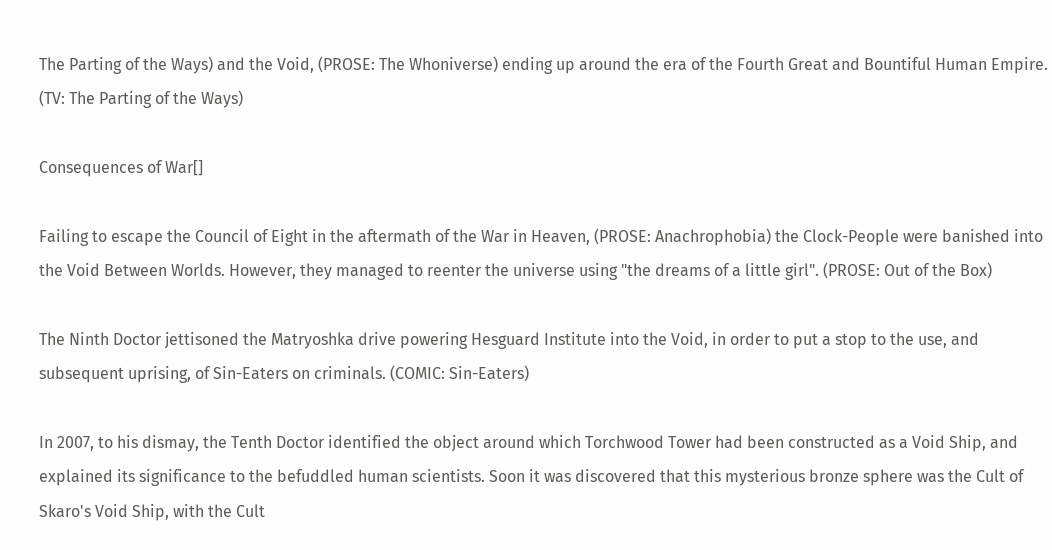The Parting of the Ways) and the Void, (PROSE: The Whoniverse) ending up around the era of the Fourth Great and Bountiful Human Empire. (TV: The Parting of the Ways)

Consequences of War[]

Failing to escape the Council of Eight in the aftermath of the War in Heaven, (PROSE: Anachrophobia) the Clock-People were banished into the Void Between Worlds. However, they managed to reenter the universe using "the dreams of a little girl". (PROSE: Out of the Box)

The Ninth Doctor jettisoned the Matryoshka drive powering Hesguard Institute into the Void, in order to put a stop to the use, and subsequent uprising, of Sin-Eaters on criminals. (COMIC: Sin-Eaters)

In 2007, to his dismay, the Tenth Doctor identified the object around which Torchwood Tower had been constructed as a Void Ship, and explained its significance to the befuddled human scientists. Soon it was discovered that this mysterious bronze sphere was the Cult of Skaro's Void Ship, with the Cult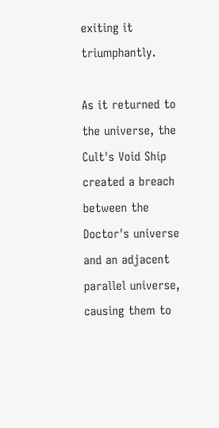exiting it triumphantly.

As it returned to the universe, the Cult's Void Ship created a breach between the Doctor's universe and an adjacent parallel universe, causing them to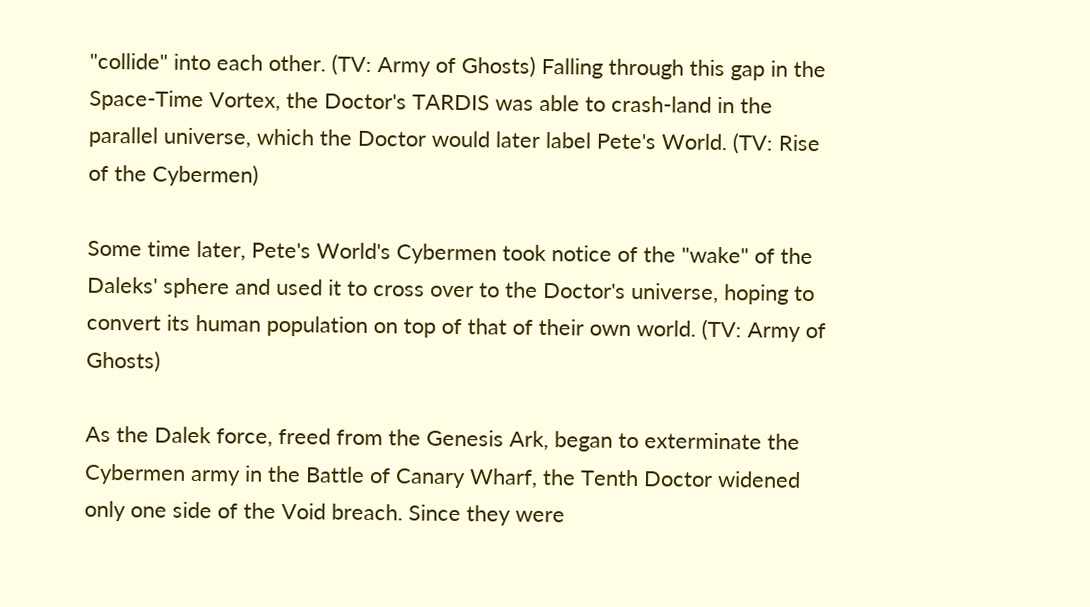"collide" into each other. (TV: Army of Ghosts) Falling through this gap in the Space-Time Vortex, the Doctor's TARDIS was able to crash-land in the parallel universe, which the Doctor would later label Pete's World. (TV: Rise of the Cybermen)

Some time later, Pete's World's Cybermen took notice of the "wake" of the Daleks' sphere and used it to cross over to the Doctor's universe, hoping to convert its human population on top of that of their own world. (TV: Army of Ghosts)

As the Dalek force, freed from the Genesis Ark, began to exterminate the Cybermen army in the Battle of Canary Wharf, the Tenth Doctor widened only one side of the Void breach. Since they were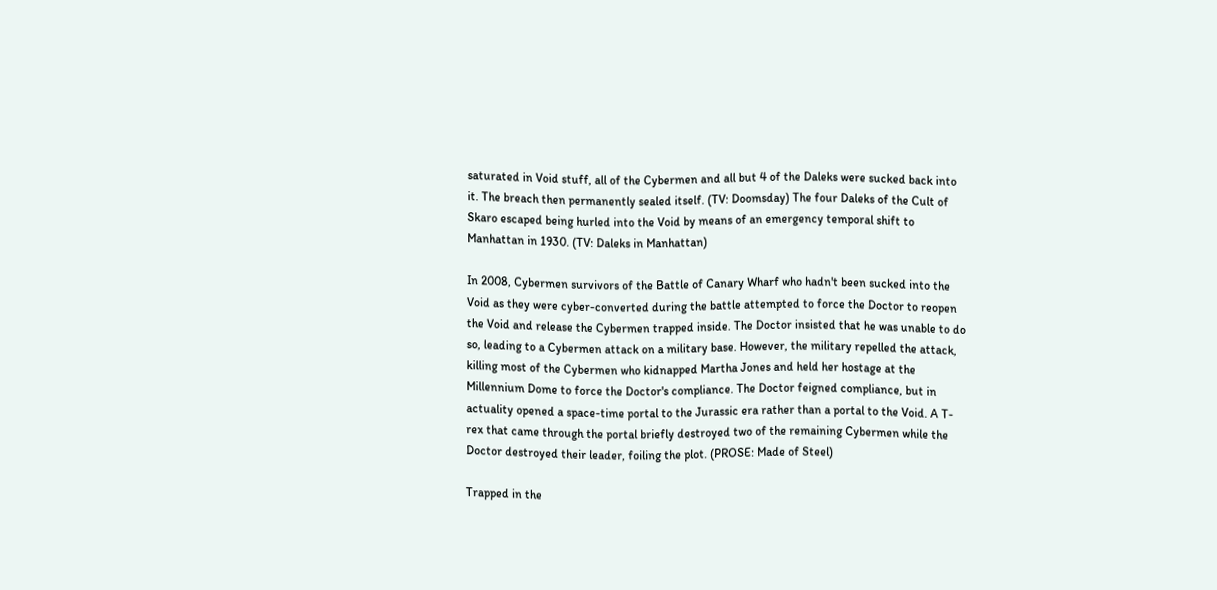saturated in Void stuff, all of the Cybermen and all but 4 of the Daleks were sucked back into it. The breach then permanently sealed itself. (TV: Doomsday) The four Daleks of the Cult of Skaro escaped being hurled into the Void by means of an emergency temporal shift to Manhattan in 1930. (TV: Daleks in Manhattan)

In 2008, Cybermen survivors of the Battle of Canary Wharf who hadn't been sucked into the Void as they were cyber-converted during the battle attempted to force the Doctor to reopen the Void and release the Cybermen trapped inside. The Doctor insisted that he was unable to do so, leading to a Cybermen attack on a military base. However, the military repelled the attack, killing most of the Cybermen who kidnapped Martha Jones and held her hostage at the Millennium Dome to force the Doctor's compliance. The Doctor feigned compliance, but in actuality opened a space-time portal to the Jurassic era rather than a portal to the Void. A T-rex that came through the portal briefly destroyed two of the remaining Cybermen while the Doctor destroyed their leader, foiling the plot. (PROSE: Made of Steel)

Trapped in the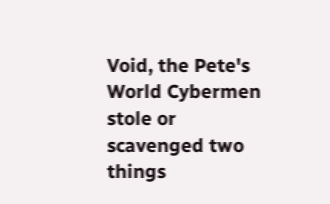Void, the Pete's World Cybermen stole or scavenged two things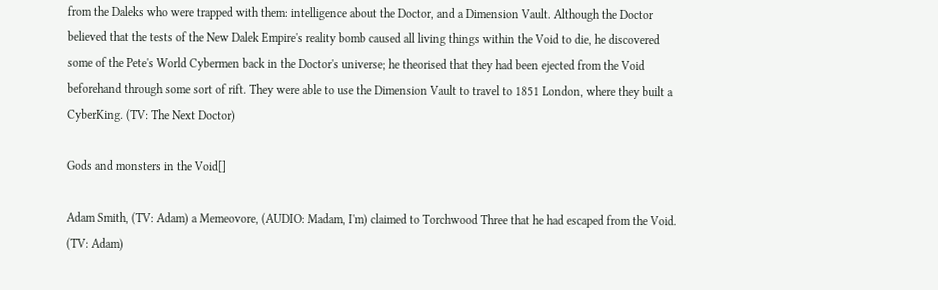from the Daleks who were trapped with them: intelligence about the Doctor, and a Dimension Vault. Although the Doctor believed that the tests of the New Dalek Empire's reality bomb caused all living things within the Void to die, he discovered some of the Pete's World Cybermen back in the Doctor's universe; he theorised that they had been ejected from the Void beforehand through some sort of rift. They were able to use the Dimension Vault to travel to 1851 London, where they built a CyberKing. (TV: The Next Doctor)

Gods and monsters in the Void[]

Adam Smith, (TV: Adam) a Memeovore, (AUDIO: Madam, I'm) claimed to Torchwood Three that he had escaped from the Void. (TV: Adam)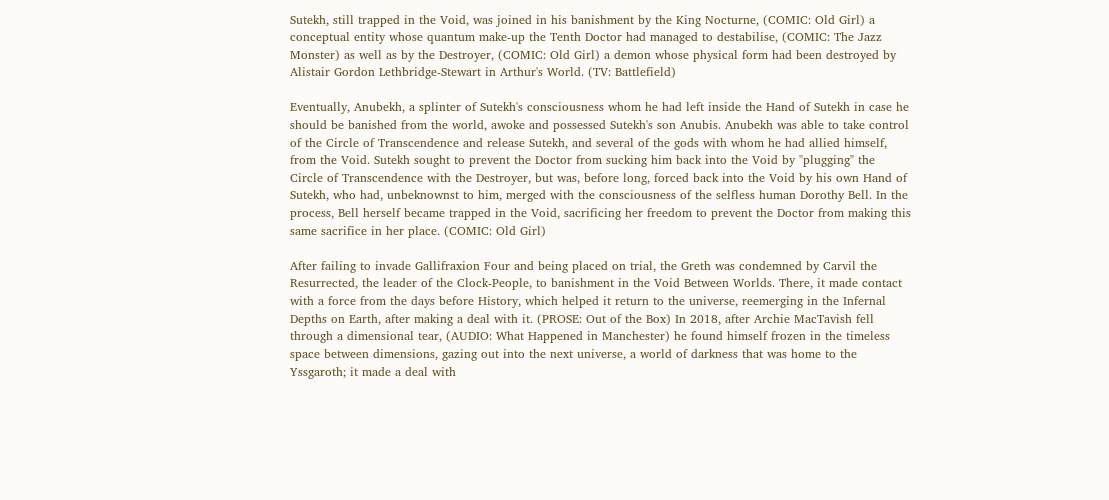Sutekh, still trapped in the Void, was joined in his banishment by the King Nocturne, (COMIC: Old Girl) a conceptual entity whose quantum make-up the Tenth Doctor had managed to destabilise, (COMIC: The Jazz Monster) as well as by the Destroyer, (COMIC: Old Girl) a demon whose physical form had been destroyed by Alistair Gordon Lethbridge-Stewart in Arthur's World. (TV: Battlefield)

Eventually, Anubekh, a splinter of Sutekh's consciousness whom he had left inside the Hand of Sutekh in case he should be banished from the world, awoke and possessed Sutekh's son Anubis. Anubekh was able to take control of the Circle of Transcendence and release Sutekh, and several of the gods with whom he had allied himself, from the Void. Sutekh sought to prevent the Doctor from sucking him back into the Void by "plugging" the Circle of Transcendence with the Destroyer, but was, before long, forced back into the Void by his own Hand of Sutekh, who had, unbeknownst to him, merged with the consciousness of the selfless human Dorothy Bell. In the process, Bell herself became trapped in the Void, sacrificing her freedom to prevent the Doctor from making this same sacrifice in her place. (COMIC: Old Girl)

After failing to invade Gallifraxion Four and being placed on trial, the Greth was condemned by Carvil the Resurrected, the leader of the Clock-People, to banishment in the Void Between Worlds. There, it made contact with a force from the days before History, which helped it return to the universe, reemerging in the Infernal Depths on Earth, after making a deal with it. (PROSE: Out of the Box) In 2018, after Archie MacTavish fell through a dimensional tear, (AUDIO: What Happened in Manchester) he found himself frozen in the timeless space between dimensions, gazing out into the next universe, a world of darkness that was home to the Yssgaroth; it made a deal with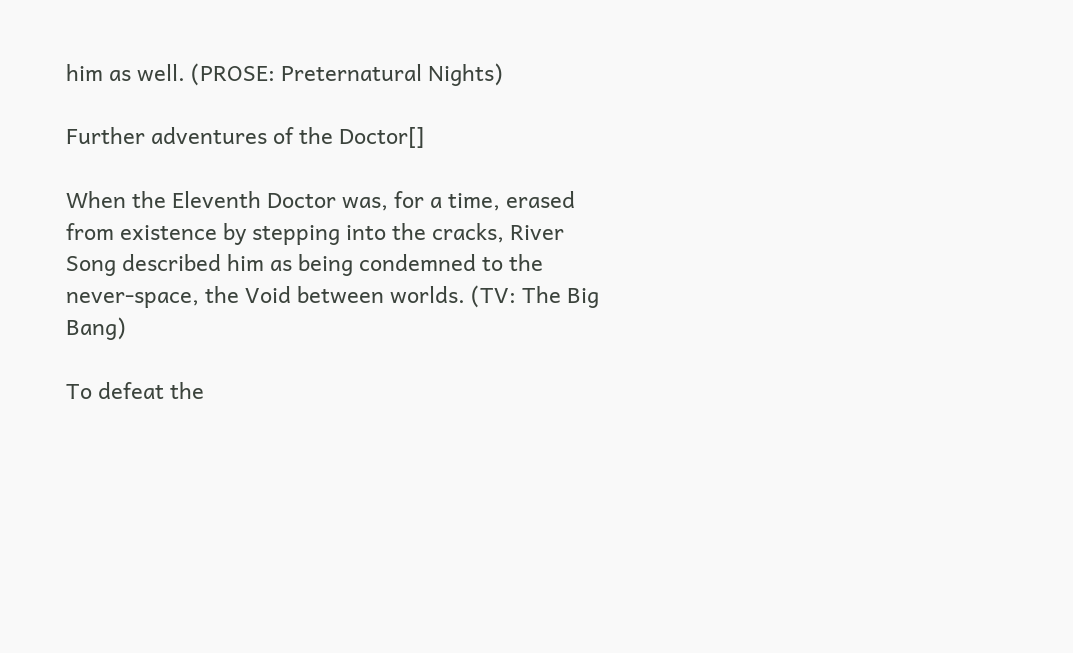him as well. (PROSE: Preternatural Nights)

Further adventures of the Doctor[]

When the Eleventh Doctor was, for a time, erased from existence by stepping into the cracks, River Song described him as being condemned to the never-space, the Void between worlds. (TV: The Big Bang)

To defeat the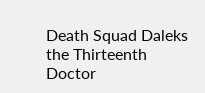Death Squad Daleks the Thirteenth Doctor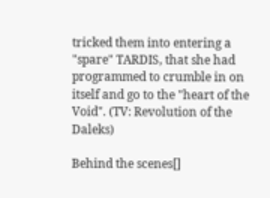tricked them into entering a "spare" TARDIS, that she had programmed to crumble in on itself and go to the "heart of the Void". (TV: Revolution of the Daleks)

Behind the scenes[]